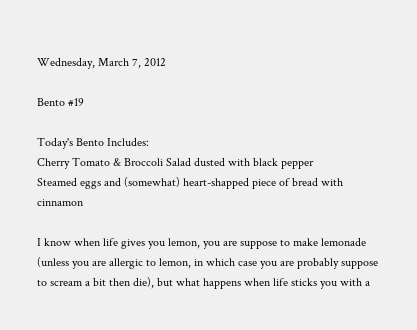Wednesday, March 7, 2012

Bento #19

Today's Bento Includes:
Cherry Tomato & Broccoli Salad dusted with black pepper
Steamed eggs and (somewhat) heart-shapped piece of bread with cinnamon

I know when life gives you lemon, you are suppose to make lemonade (unless you are allergic to lemon, in which case you are probably suppose to scream a bit then die), but what happens when life sticks you with a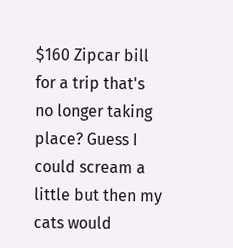$160 Zipcar bill for a trip that's no longer taking place? Guess I could scream a little but then my cats would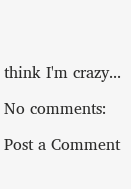think I'm crazy...

No comments:

Post a Comment